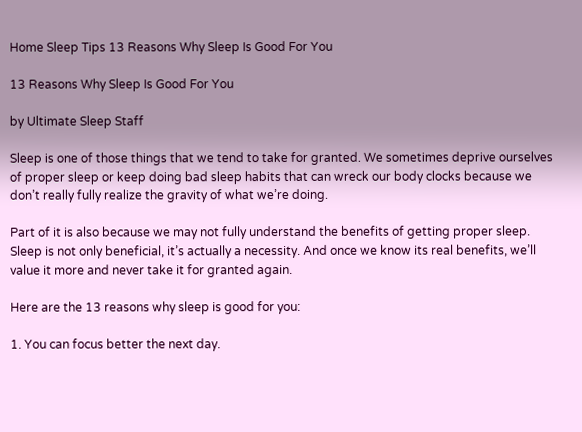Home Sleep Tips 13 Reasons Why Sleep Is Good For You

13 Reasons Why Sleep Is Good For You

by Ultimate Sleep Staff

Sleep is one of those things that we tend to take for granted. We sometimes deprive ourselves of proper sleep or keep doing bad sleep habits that can wreck our body clocks because we don’t really fully realize the gravity of what we’re doing.

Part of it is also because we may not fully understand the benefits of getting proper sleep. Sleep is not only beneficial, it’s actually a necessity. And once we know its real benefits, we’ll value it more and never take it for granted again.

Here are the 13 reasons why sleep is good for you:

1. You can focus better the next day.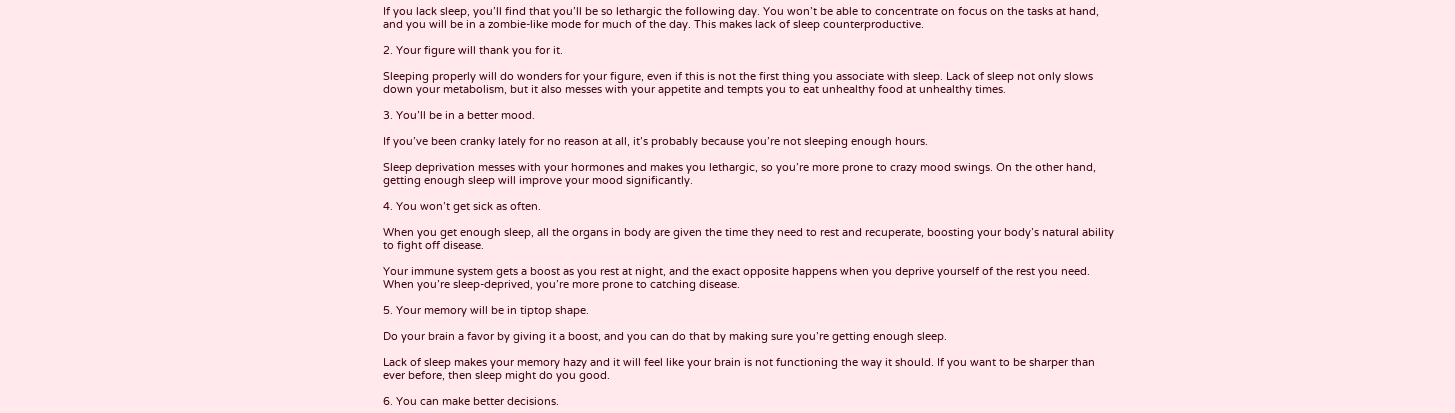If you lack sleep, you’ll find that you’ll be so lethargic the following day. You won’t be able to concentrate on focus on the tasks at hand, and you will be in a zombie-like mode for much of the day. This makes lack of sleep counterproductive.

2. Your figure will thank you for it.

Sleeping properly will do wonders for your figure, even if this is not the first thing you associate with sleep. Lack of sleep not only slows down your metabolism, but it also messes with your appetite and tempts you to eat unhealthy food at unhealthy times.

3. You’ll be in a better mood.

If you’ve been cranky lately for no reason at all, it’s probably because you’re not sleeping enough hours.

Sleep deprivation messes with your hormones and makes you lethargic, so you’re more prone to crazy mood swings. On the other hand, getting enough sleep will improve your mood significantly.

4. You won’t get sick as often.

When you get enough sleep, all the organs in body are given the time they need to rest and recuperate, boosting your body’s natural ability to fight off disease.

Your immune system gets a boost as you rest at night, and the exact opposite happens when you deprive yourself of the rest you need. When you’re sleep-deprived, you’re more prone to catching disease.

5. Your memory will be in tiptop shape.

Do your brain a favor by giving it a boost, and you can do that by making sure you’re getting enough sleep.

Lack of sleep makes your memory hazy and it will feel like your brain is not functioning the way it should. If you want to be sharper than ever before, then sleep might do you good.

6. You can make better decisions.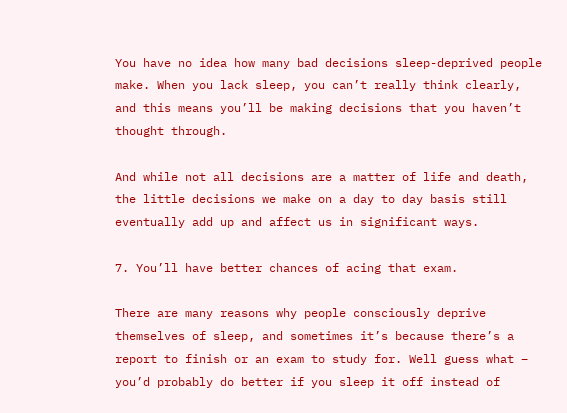You have no idea how many bad decisions sleep-deprived people make. When you lack sleep, you can’t really think clearly, and this means you’ll be making decisions that you haven’t thought through.

And while not all decisions are a matter of life and death, the little decisions we make on a day to day basis still eventually add up and affect us in significant ways.

7. You’ll have better chances of acing that exam.

There are many reasons why people consciously deprive themselves of sleep, and sometimes it’s because there’s a report to finish or an exam to study for. Well guess what – you’d probably do better if you sleep it off instead of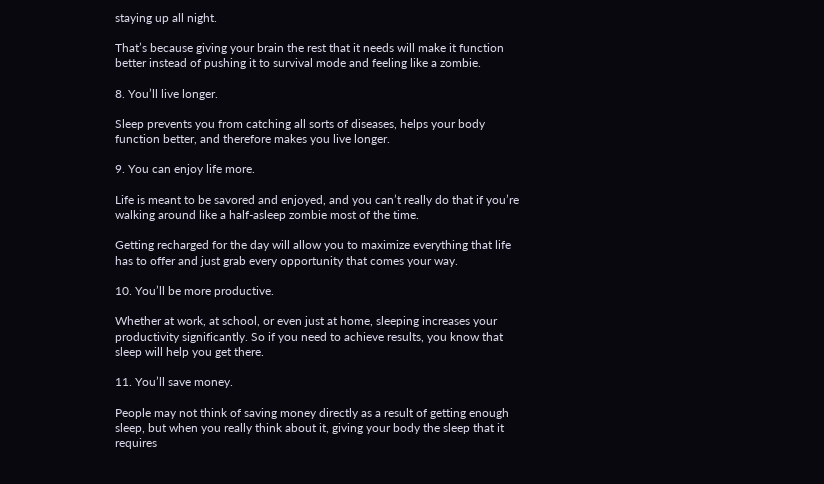staying up all night.

That’s because giving your brain the rest that it needs will make it function better instead of pushing it to survival mode and feeling like a zombie.

8. You’ll live longer.

Sleep prevents you from catching all sorts of diseases, helps your body function better, and therefore makes you live longer.

9. You can enjoy life more.

Life is meant to be savored and enjoyed, and you can’t really do that if you’re walking around like a half-asleep zombie most of the time.

Getting recharged for the day will allow you to maximize everything that life has to offer and just grab every opportunity that comes your way.

10. You’ll be more productive.

Whether at work, at school, or even just at home, sleeping increases your productivity significantly. So if you need to achieve results, you know that sleep will help you get there.

11. You’ll save money.

People may not think of saving money directly as a result of getting enough sleep, but when you really think about it, giving your body the sleep that it requires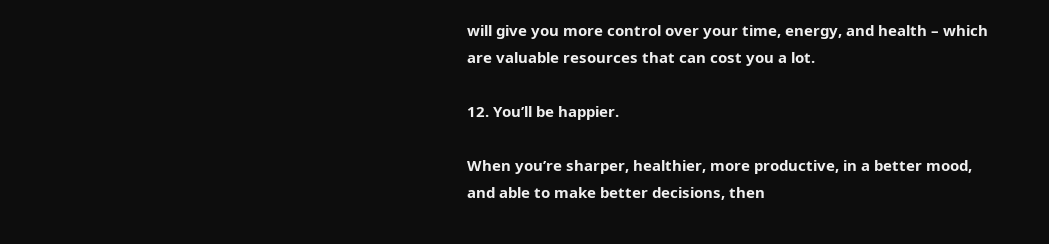will give you more control over your time, energy, and health – which are valuable resources that can cost you a lot.

12. You’ll be happier.

When you’re sharper, healthier, more productive, in a better mood, and able to make better decisions, then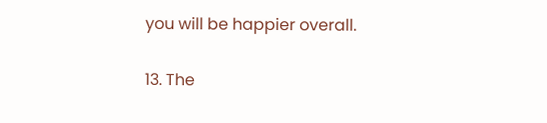you will be happier overall.

13. The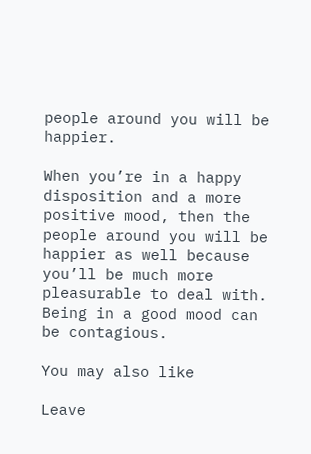people around you will be happier.

When you’re in a happy disposition and a more positive mood, then the people around you will be happier as well because you’ll be much more pleasurable to deal with. Being in a good mood can be contagious.

You may also like

Leave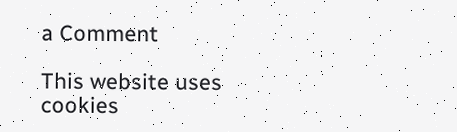a Comment

This website uses cookies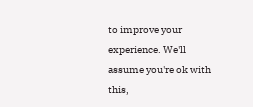to improve your experience. We'll assume you're ok with this,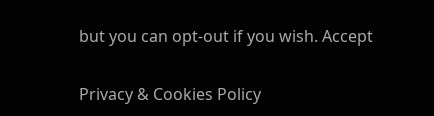but you can opt-out if you wish. Accept

Privacy & Cookies Policy